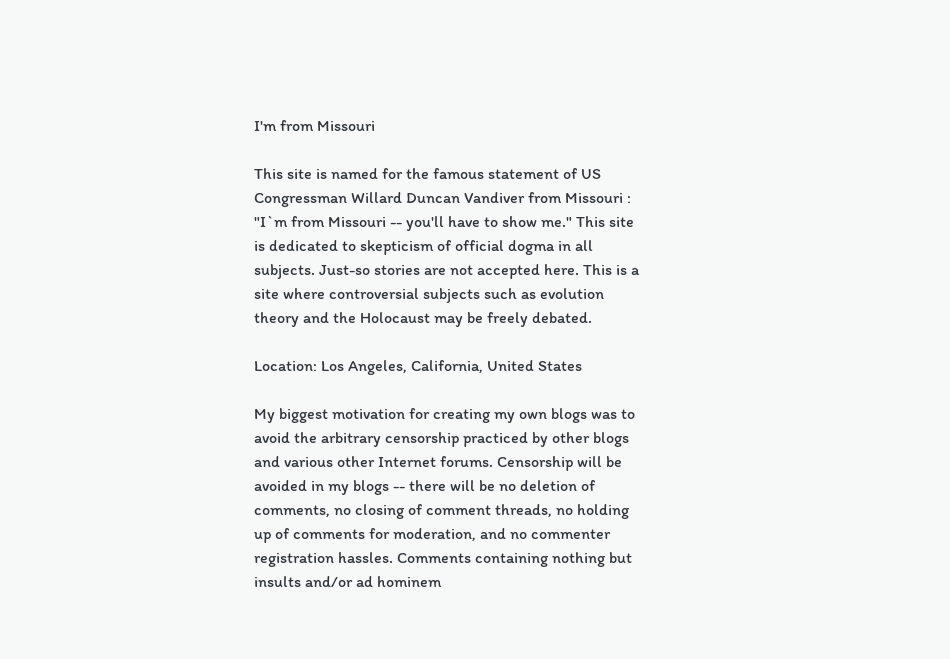I'm from Missouri

This site is named for the famous statement of US Congressman Willard Duncan Vandiver from Missouri : "I`m from Missouri -- you'll have to show me." This site is dedicated to skepticism of official dogma in all subjects. Just-so stories are not accepted here. This is a site where controversial subjects such as evolution theory and the Holocaust may be freely debated.

Location: Los Angeles, California, United States

My biggest motivation for creating my own blogs was to avoid the arbitrary censorship practiced by other blogs and various other Internet forums. Censorship will be avoided in my blogs -- there will be no deletion of comments, no closing of comment threads, no holding up of comments for moderation, and no commenter registration hassles. Comments containing nothing but insults and/or ad hominem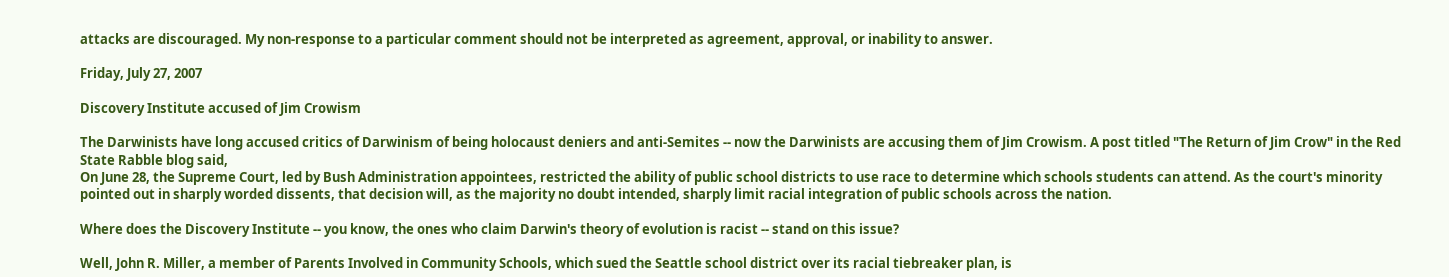attacks are discouraged. My non-response to a particular comment should not be interpreted as agreement, approval, or inability to answer.

Friday, July 27, 2007

Discovery Institute accused of Jim Crowism

The Darwinists have long accused critics of Darwinism of being holocaust deniers and anti-Semites -- now the Darwinists are accusing them of Jim Crowism. A post titled "The Return of Jim Crow" in the Red State Rabble blog said,
On June 28, the Supreme Court, led by Bush Administration appointees, restricted the ability of public school districts to use race to determine which schools students can attend. As the court's minority pointed out in sharply worded dissents, that decision will, as the majority no doubt intended, sharply limit racial integration of public schools across the nation.

Where does the Discovery Institute -- you know, the ones who claim Darwin's theory of evolution is racist -- stand on this issue?

Well, John R. Miller, a member of Parents Involved in Community Schools, which sued the Seattle school district over its racial tiebreaker plan, is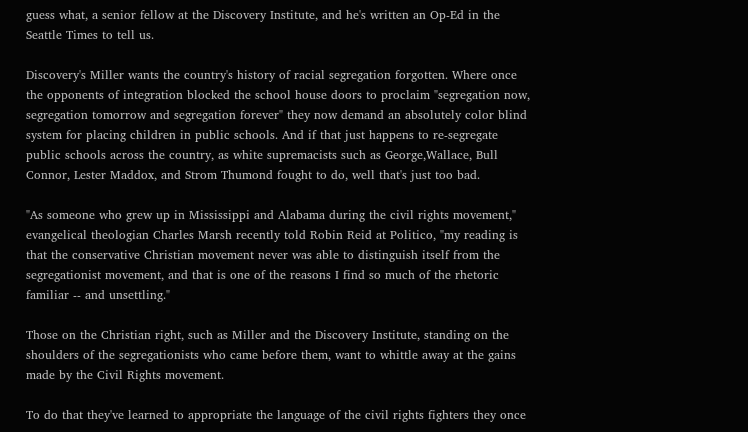guess what, a senior fellow at the Discovery Institute, and he's written an Op-Ed in the Seattle Times to tell us.

Discovery's Miller wants the country's history of racial segregation forgotten. Where once the opponents of integration blocked the school house doors to proclaim "segregation now, segregation tomorrow and segregation forever" they now demand an absolutely color blind system for placing children in public schools. And if that just happens to re-segregate public schools across the country, as white supremacists such as George,Wallace, Bull Connor, Lester Maddox, and Strom Thumond fought to do, well that's just too bad.

"As someone who grew up in Mississippi and Alabama during the civil rights movement," evangelical theologian Charles Marsh recently told Robin Reid at Politico, "my reading is that the conservative Christian movement never was able to distinguish itself from the segregationist movement, and that is one of the reasons I find so much of the rhetoric familiar -- and unsettling."

Those on the Christian right, such as Miller and the Discovery Institute, standing on the shoulders of the segregationists who came before them, want to whittle away at the gains made by the Civil Rights movement.

To do that they've learned to appropriate the language of the civil rights fighters they once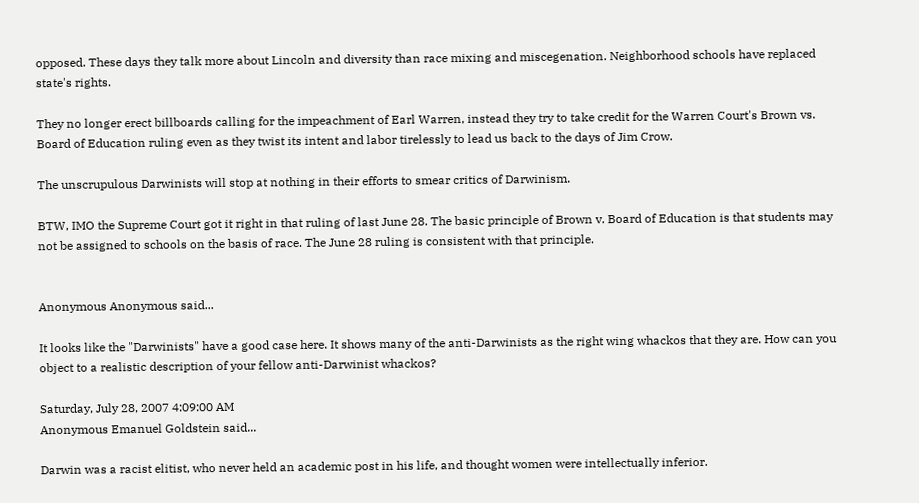opposed. These days they talk more about Lincoln and diversity than race mixing and miscegenation. Neighborhood schools have replaced state's rights.

They no longer erect billboards calling for the impeachment of Earl Warren, instead they try to take credit for the Warren Court's Brown vs. Board of Education ruling even as they twist its intent and labor tirelessly to lead us back to the days of Jim Crow.

The unscrupulous Darwinists will stop at nothing in their efforts to smear critics of Darwinism.

BTW, IMO the Supreme Court got it right in that ruling of last June 28. The basic principle of Brown v. Board of Education is that students may not be assigned to schools on the basis of race. The June 28 ruling is consistent with that principle.


Anonymous Anonymous said...

It looks like the "Darwinists" have a good case here. It shows many of the anti-Darwinists as the right wing whackos that they are. How can you object to a realistic description of your fellow anti-Darwinist whackos?

Saturday, July 28, 2007 4:09:00 AM
Anonymous Emanuel Goldstein said...

Darwin was a racist elitist, who never held an academic post in his life, and thought women were intellectually inferior.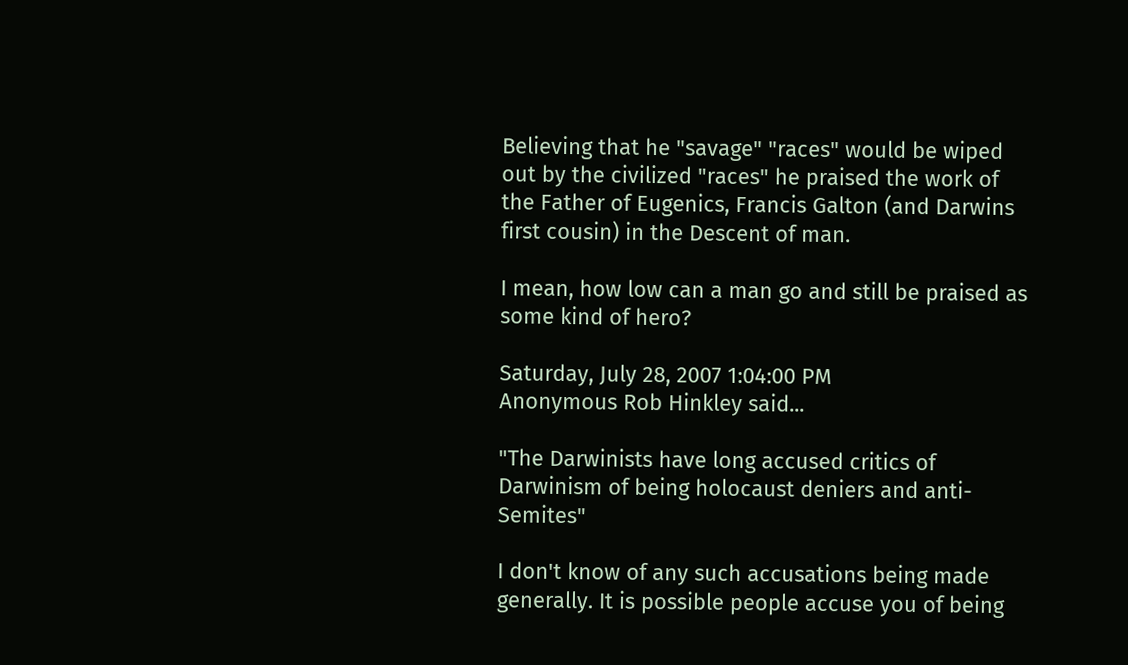Believing that he "savage" "races" would be wiped out by the civilized "races" he praised the work of the Father of Eugenics, Francis Galton (and Darwins first cousin) in the Descent of man.

I mean, how low can a man go and still be praised as some kind of hero?

Saturday, July 28, 2007 1:04:00 PM
Anonymous Rob Hinkley said...

"The Darwinists have long accused critics of Darwinism of being holocaust deniers and anti-Semites"

I don't know of any such accusations being made generally. It is possible people accuse you of being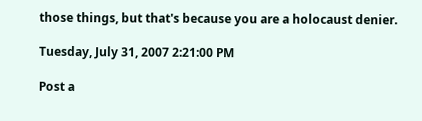those things, but that's because you are a holocaust denier.

Tuesday, July 31, 2007 2:21:00 PM

Post a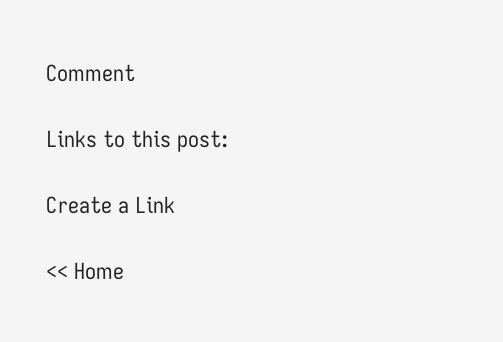Comment

Links to this post:

Create a Link

<< Home